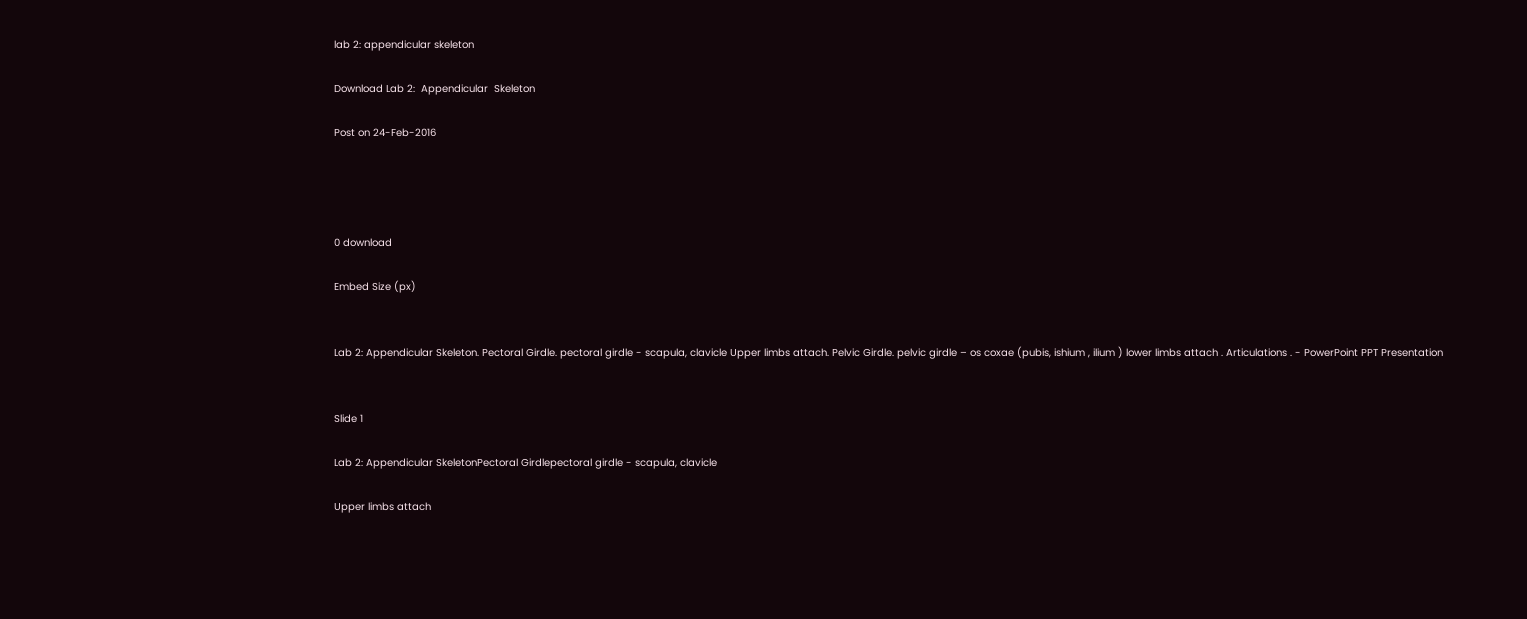lab 2: appendicular skeleton

Download Lab 2:  Appendicular  Skeleton

Post on 24-Feb-2016




0 download

Embed Size (px)


Lab 2: Appendicular Skeleton. Pectoral Girdle. pectoral girdle - scapula, clavicle Upper limbs attach. Pelvic Girdle. pelvic girdle – os coxae (pubis, ishium , ilium ) lower limbs attach . Articulations . - PowerPoint PPT Presentation


Slide 1

Lab 2: Appendicular SkeletonPectoral Girdlepectoral girdle - scapula, clavicle

Upper limbs attach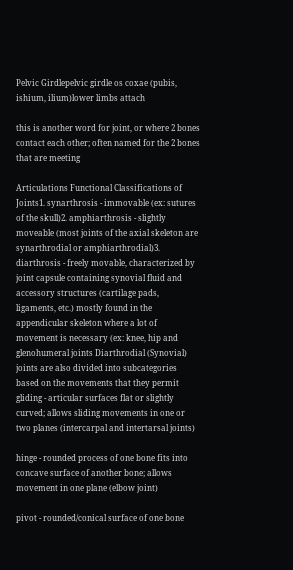Pelvic Girdlepelvic girdle os coxae (pubis, ishium, ilium)lower limbs attach

this is another word for joint, or where 2 bones contact each other; often named for the 2 bones that are meeting

Articulations Functional Classifications of Joints1. synarthrosis - immovable (ex: sutures of the skull)2. amphiarthrosis - slightly moveable (most joints of the axial skeleton are synarthrodial or amphiarthrodial)3. diarthrosis - freely movable, characterized by joint capsule containing synovial fluid and accessory structures (cartilage pads, ligaments, etc.) mostly found in the appendicular skeleton where a lot of movement is necessary (ex: knee, hip and glenohumeral joints Diarthrodial (Synovial) joints are also divided into subcategories based on the movements that they permit gliding - articular surfaces flat or slightly curved; allows sliding movements in one or two planes (intercarpal and intertarsal joints)

hinge - rounded process of one bone fits into concave surface of another bone; allows movement in one plane (elbow joint)

pivot - rounded/conical surface of one bone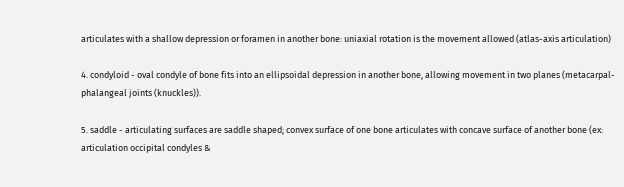articulates with a shallow depression or foramen in another bone: uniaxial rotation is the movement allowed (atlas-axis articulation)

4. condyloid - oval condyle of bone fits into an ellipsoidal depression in another bone, allowing movement in two planes (metacarpal-phalangeal joints (knuckles)).

5. saddle - articulating surfaces are saddle shaped; convex surface of one bone articulates with concave surface of another bone (ex: articulation occipital condyles &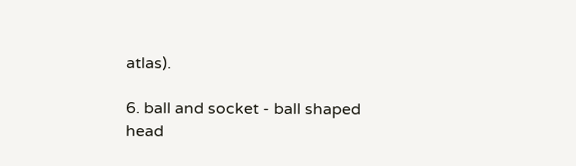atlas).

6. ball and socket - ball shaped head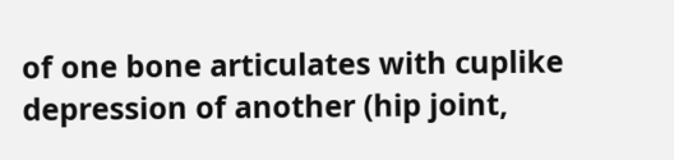of one bone articulates with cuplike depression of another (hip joint,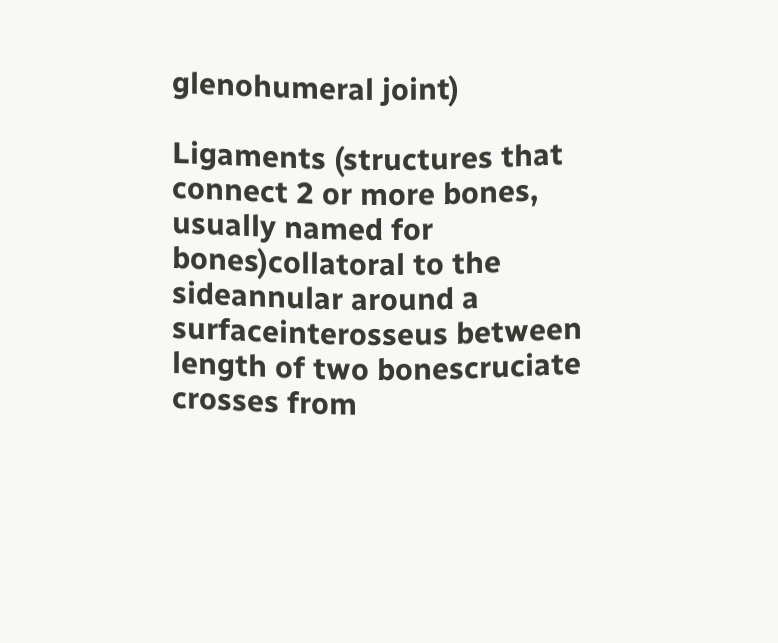glenohumeral joint)

Ligaments (structures that connect 2 or more bones, usually named for bones)collatoral to the sideannular around a surfaceinterosseus between length of two bonescruciate crosses from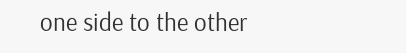one side to the other